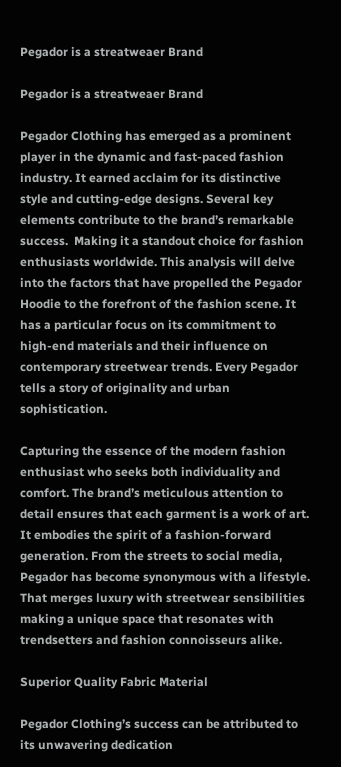Pegador is a streatweaer Brand

Pegador is a streatweaer Brand

Pegador Clothing has emerged as a prominent player in the dynamic and fast-paced fashion industry. It earned acclaim for its distinctive style and cutting-edge designs. Several key elements contribute to the brand’s remarkable success.  Making it a standout choice for fashion enthusiasts worldwide. This analysis will delve into the factors that have propelled the Pegador Hoodie to the forefront of the fashion scene. It has a particular focus on its commitment to high-end materials and their influence on contemporary streetwear trends. Every Pegador tells a story of originality and urban sophistication.

Capturing the essence of the modern fashion enthusiast who seeks both individuality and comfort. The brand’s meticulous attention to detail ensures that each garment is a work of art. It embodies the spirit of a fashion-forward generation. From the streets to social media, Pegador has become synonymous with a lifestyle. That merges luxury with streetwear sensibilities making a unique space that resonates with trendsetters and fashion connoisseurs alike.

Superior Quality Fabric Material

Pegador Clothing’s success can be attributed to its unwavering dedication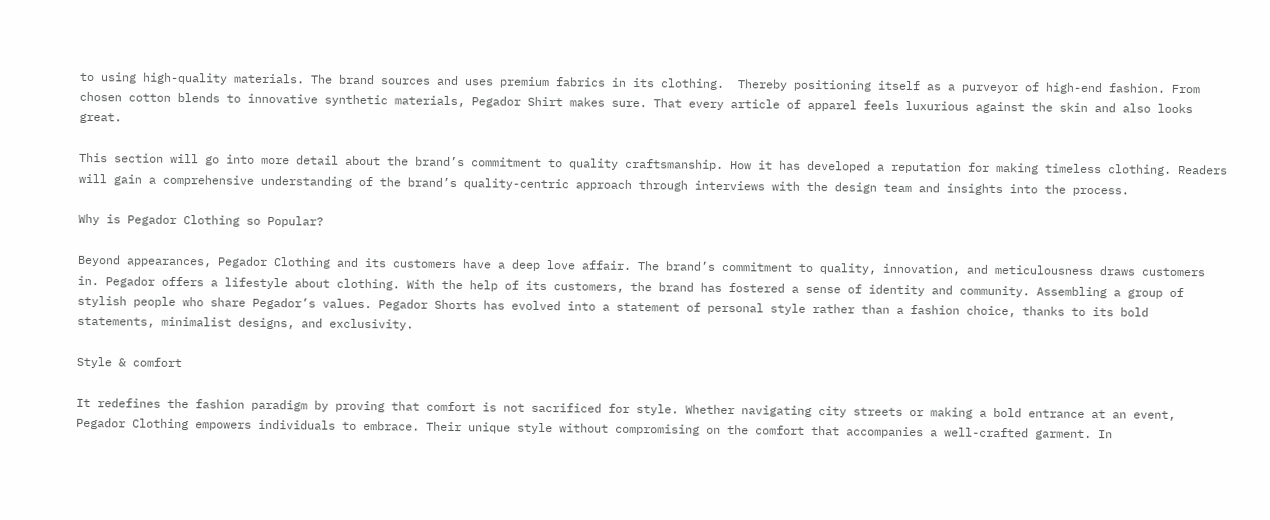to using high-quality materials. The brand sources and uses premium fabrics in its clothing.  Thereby positioning itself as a purveyor of high-end fashion. From chosen cotton blends to innovative synthetic materials, Pegador Shirt makes sure. That every article of apparel feels luxurious against the skin and also looks great.

This section will go into more detail about the brand’s commitment to quality craftsmanship. How it has developed a reputation for making timeless clothing. Readers will gain a comprehensive understanding of the brand’s quality-centric approach through interviews with the design team and insights into the process.

Why is Pegador Clothing so Popular?

Beyond appearances, Pegador Clothing and its customers have a deep love affair. The brand’s commitment to quality, innovation, and meticulousness draws customers in. Pegador offers a lifestyle about clothing. With the help of its customers, the brand has fostered a sense of identity and community. Assembling a group of stylish people who share Pegador’s values. Pegador Shorts has evolved into a statement of personal style rather than a fashion choice, thanks to its bold statements, minimalist designs, and exclusivity.

Style & comfort

It redefines the fashion paradigm by proving that comfort is not sacrificed for style. Whether navigating city streets or making a bold entrance at an event, Pegador Clothing empowers individuals to embrace. Their unique style without compromising on the comfort that accompanies a well-crafted garment. In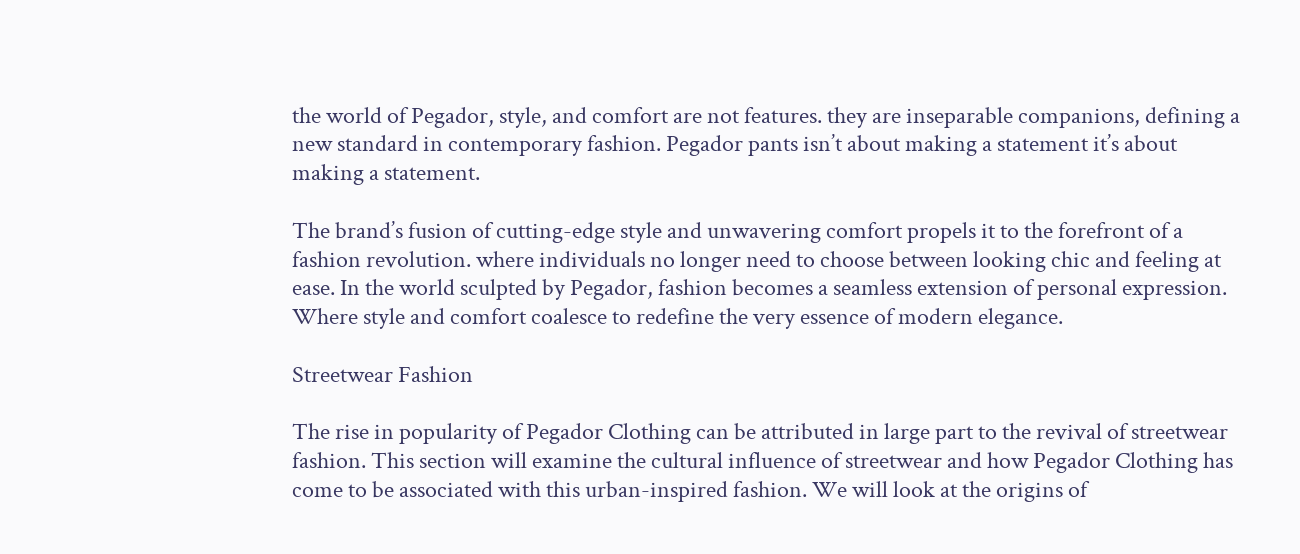the world of Pegador, style, and comfort are not features. they are inseparable companions, defining a new standard in contemporary fashion. Pegador pants isn’t about making a statement it’s about making a statement.

The brand’s fusion of cutting-edge style and unwavering comfort propels it to the forefront of a fashion revolution. where individuals no longer need to choose between looking chic and feeling at ease. In the world sculpted by Pegador, fashion becomes a seamless extension of personal expression. Where style and comfort coalesce to redefine the very essence of modern elegance.

Streetwear Fashion

The rise in popularity of Pegador Clothing can be attributed in large part to the revival of streetwear fashion. This section will examine the cultural influence of streetwear and how Pegador Clothing has come to be associated with this urban-inspired fashion. We will look at the origins of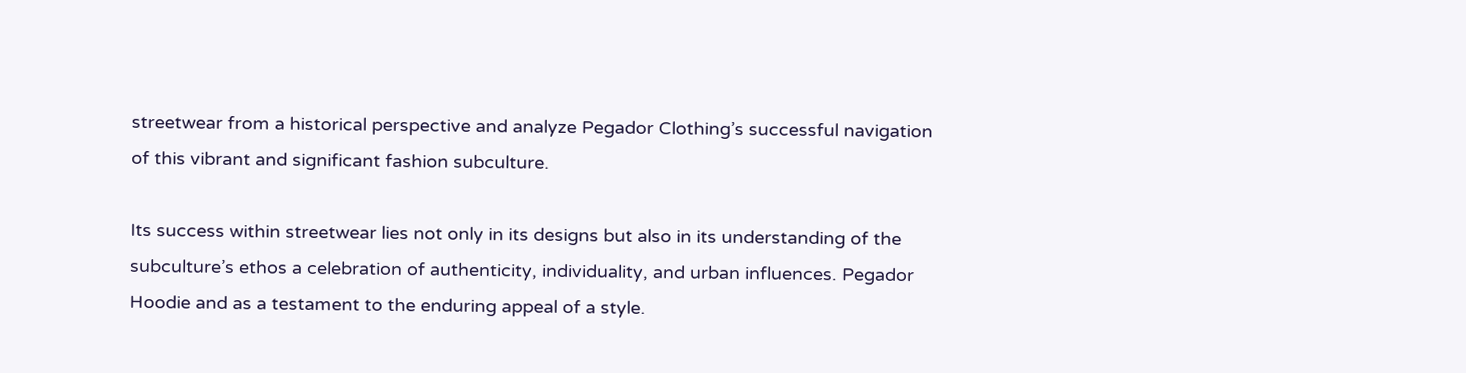streetwear from a historical perspective and analyze Pegador Clothing’s successful navigation of this vibrant and significant fashion subculture.

Its success within streetwear lies not only in its designs but also in its understanding of the subculture’s ethos a celebration of authenticity, individuality, and urban influences. Pegador Hoodie and as a testament to the enduring appeal of a style.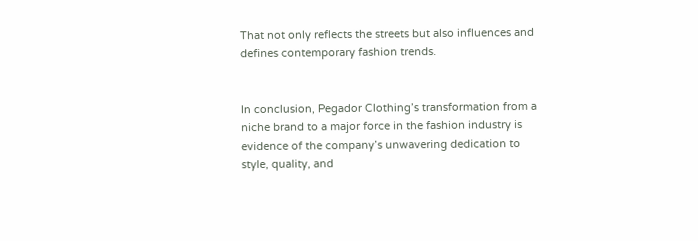That not only reflects the streets but also influences and defines contemporary fashion trends.


In conclusion, Pegador Clothing’s transformation from a niche brand to a major force in the fashion industry is evidence of the company’s unwavering dedication to style, quality, and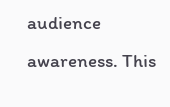audience awareness. This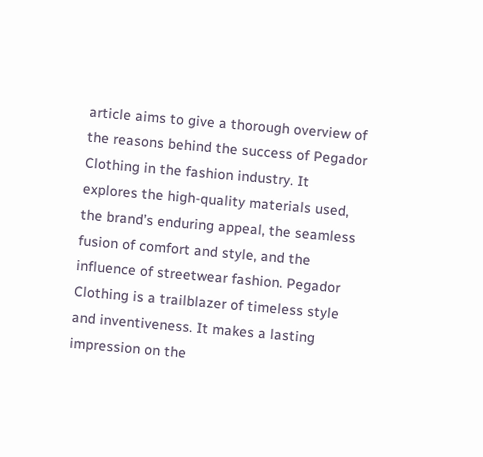article aims to give a thorough overview of the reasons behind the success of Pegador Clothing in the fashion industry. It explores the high-quality materials used, the brand’s enduring appeal, the seamless fusion of comfort and style, and the influence of streetwear fashion. Pegador Clothing is a trailblazer of timeless style and inventiveness. It makes a lasting impression on the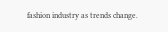fashion industry as trends change.